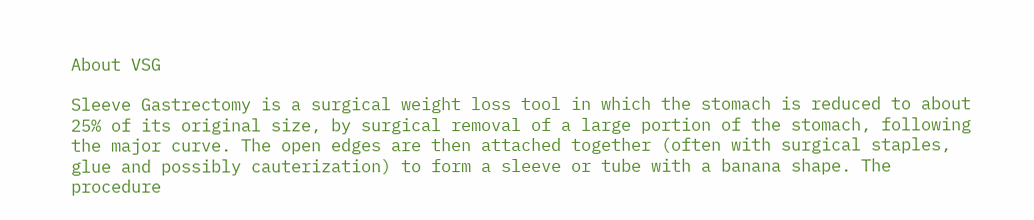About VSG

Sleeve Gastrectomy is a surgical weight loss tool in which the stomach is reduced to about 25% of its original size, by surgical removal of a large portion of the stomach, following the major curve. The open edges are then attached together (often with surgical staples, glue and possibly cauterization) to form a sleeve or tube with a banana shape. The procedure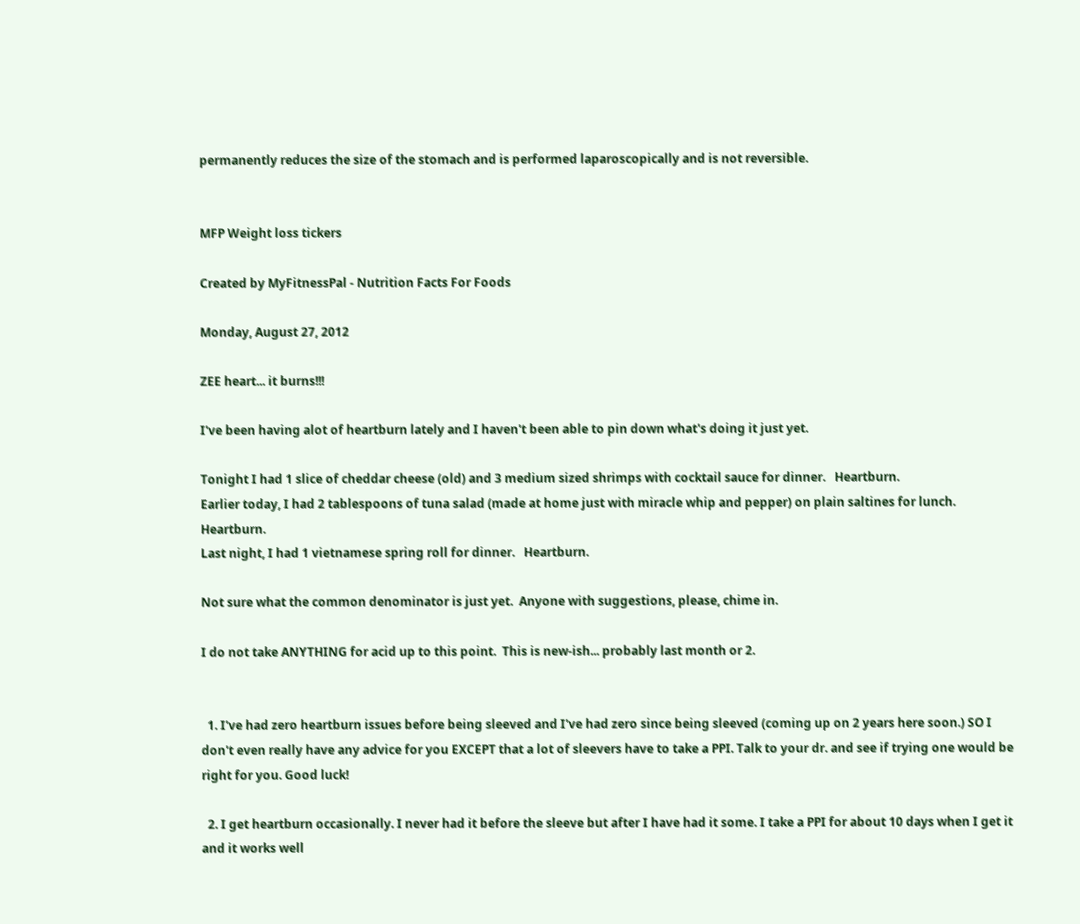permanently reduces the size of the stomach and is performed laparoscopically and is not reversible.


MFP Weight loss tickers

Created by MyFitnessPal - Nutrition Facts For Foods

Monday, August 27, 2012

ZEE heart... it burns!!!

I've been having alot of heartburn lately and I haven't been able to pin down what's doing it just yet.

Tonight I had 1 slice of cheddar cheese (old) and 3 medium sized shrimps with cocktail sauce for dinner.   Heartburn.
Earlier today, I had 2 tablespoons of tuna salad (made at home just with miracle whip and pepper) on plain saltines for lunch.  Heartburn.
Last night, I had 1 vietnamese spring roll for dinner.   Heartburn.

Not sure what the common denominator is just yet.  Anyone with suggestions, please, chime in.

I do not take ANYTHING for acid up to this point.  This is new-ish... probably last month or 2.


  1. I've had zero heartburn issues before being sleeved and I've had zero since being sleeved (coming up on 2 years here soon.) SO I don't even really have any advice for you EXCEPT that a lot of sleevers have to take a PPI. Talk to your dr. and see if trying one would be right for you. Good luck!

  2. I get heartburn occasionally. I never had it before the sleeve but after I have had it some. I take a PPI for about 10 days when I get it and it works well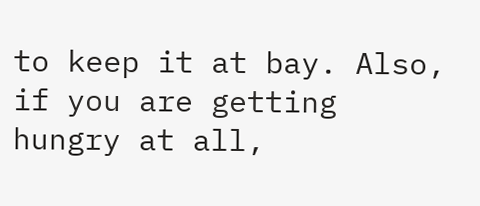to keep it at bay. Also, if you are getting hungry at all,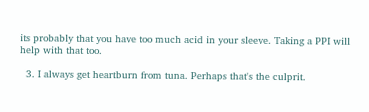its probably that you have too much acid in your sleeve. Taking a PPI will help with that too.

  3. I always get heartburn from tuna. Perhaps that's the culprit.